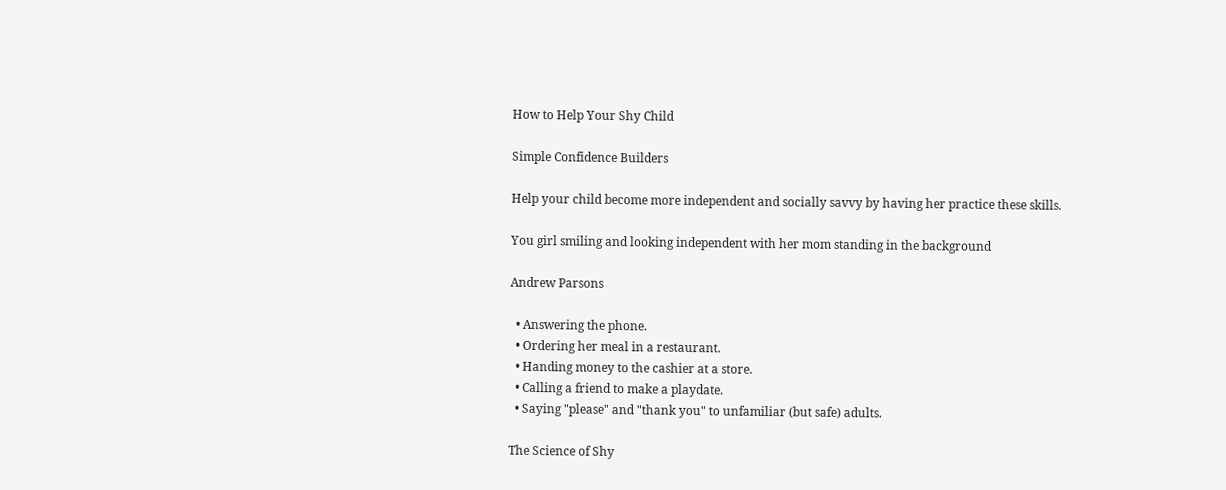How to Help Your Shy Child

Simple Confidence Builders

Help your child become more independent and socially savvy by having her practice these skills.

You girl smiling and looking independent with her mom standing in the background

Andrew Parsons

  • Answering the phone.
  • Ordering her meal in a restaurant.
  • Handing money to the cashier at a store.
  • Calling a friend to make a playdate.
  • Saying "please" and "thank you" to unfamiliar (but safe) adults.

The Science of Shy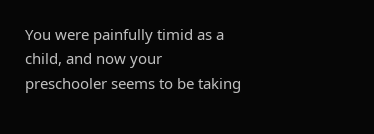You were painfully timid as a child, and now your preschooler seems to be taking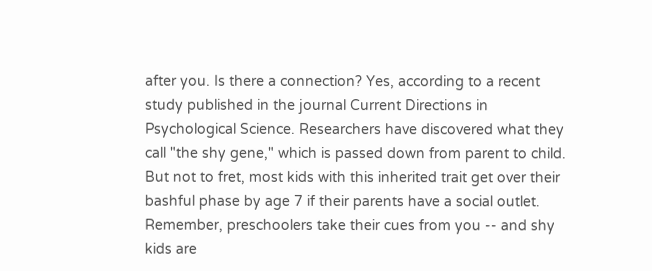after you. Is there a connection? Yes, according to a recent study published in the journal Current Directions in Psychological Science. Researchers have discovered what they call "the shy gene," which is passed down from parent to child. But not to fret, most kids with this inherited trait get over their bashful phase by age 7 if their parents have a social outlet. Remember, preschoolers take their cues from you -- and shy kids are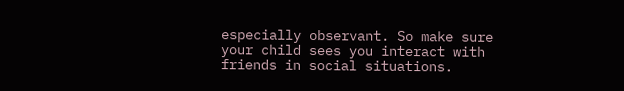especially observant. So make sure your child sees you interact with friends in social situations.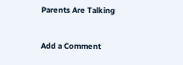Parents Are Talking

Add a Comment